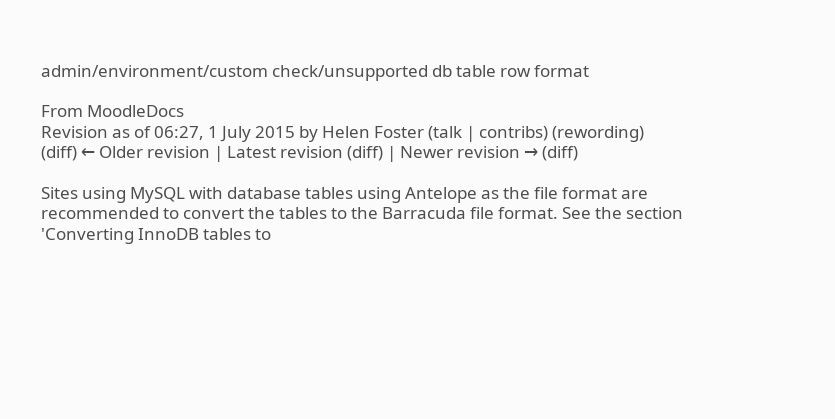admin/environment/custom check/unsupported db table row format

From MoodleDocs
Revision as of 06:27, 1 July 2015 by Helen Foster (talk | contribs) (rewording)
(diff) ← Older revision | Latest revision (diff) | Newer revision → (diff)

Sites using MySQL with database tables using Antelope as the file format are recommended to convert the tables to the Barracuda file format. See the section 'Converting InnoDB tables to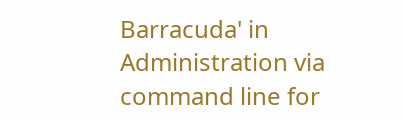Barracuda' in Administration via command line for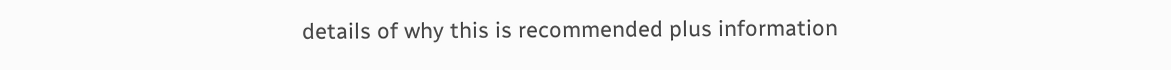details of why this is recommended plus information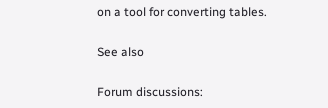on a tool for converting tables.

See also

Forum discussions: